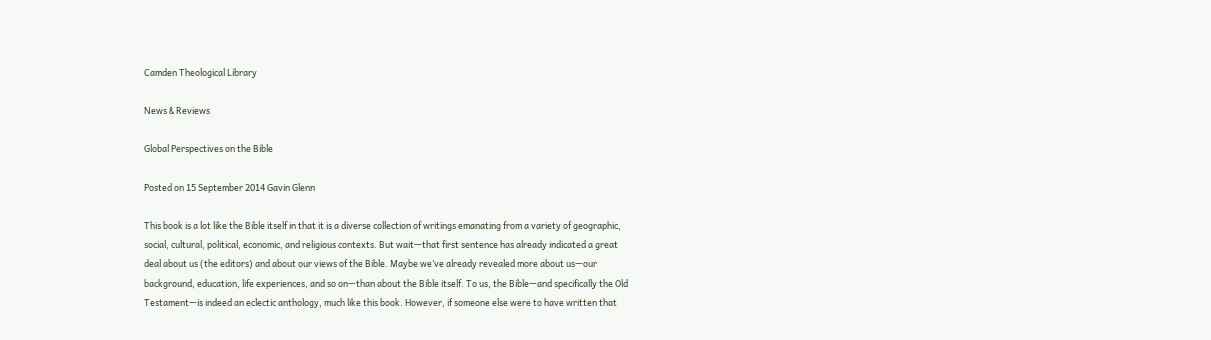Camden Theological Library

News & Reviews

Global Perspectives on the Bible

Posted on 15 September 2014 Gavin Glenn

This book is a lot like the Bible itself in that it is a diverse collection of writings emanating from a variety of geographic, social, cultural, political, economic, and religious contexts. But wait—that first sentence has already indicated a great deal about us (the editors) and about our views of the Bible. Maybe we’ve already revealed more about us—our background, education, life experiences, and so on—than about the Bible itself. To us, the Bible—and specifically the Old Testament—is indeed an eclectic anthology, much like this book. However, if someone else were to have written that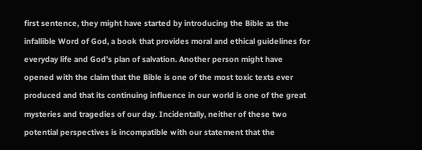first sentence, they might have started by introducing the Bible as the infallible Word of God, a book that provides moral and ethical guidelines for everyday life and God’s plan of salvation. Another person might have opened with the claim that the Bible is one of the most toxic texts ever produced and that its continuing influence in our world is one of the great mysteries and tragedies of our day. Incidentally, neither of these two potential perspectives is incompatible with our statement that the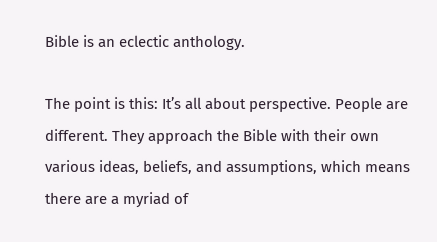Bible is an eclectic anthology.

The point is this: It’s all about perspective. People are different. They approach the Bible with their own various ideas, beliefs, and assumptions, which means there are a myriad of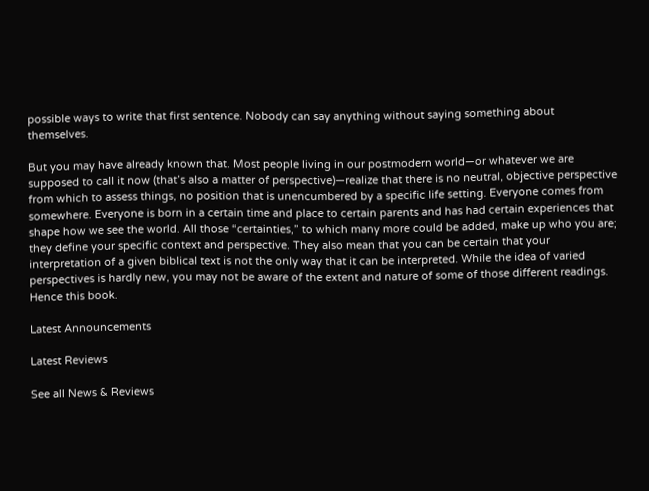possible ways to write that first sentence. Nobody can say anything without saying something about themselves.

But you may have already known that. Most people living in our postmodern world—or whatever we are supposed to call it now (that’s also a matter of perspective)—realize that there is no neutral, objective perspective from which to assess things, no position that is unencumbered by a specific life setting. Everyone comes from somewhere. Everyone is born in a certain time and place to certain parents and has had certain experiences that shape how we see the world. All those “certainties,” to which many more could be added, make up who you are; they define your specific context and perspective. They also mean that you can be certain that your interpretation of a given biblical text is not the only way that it can be interpreted. While the idea of varied perspectives is hardly new, you may not be aware of the extent and nature of some of those different readings. Hence this book.

Latest Announcements

Latest Reviews

See all News & Reviews